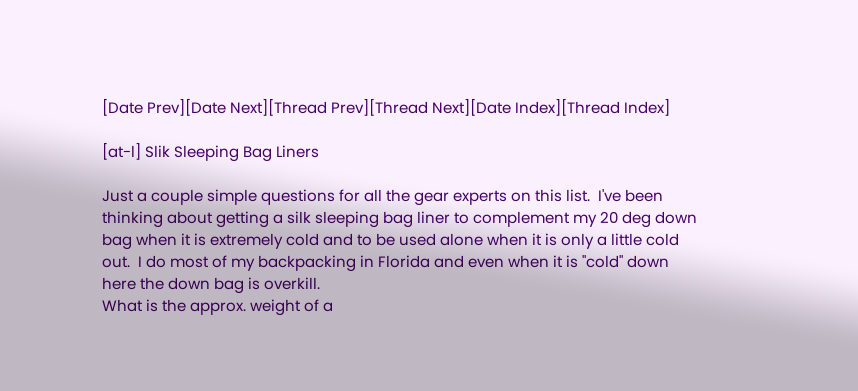[Date Prev][Date Next][Thread Prev][Thread Next][Date Index][Thread Index]

[at-l] Slik Sleeping Bag Liners

Just a couple simple questions for all the gear experts on this list.  I've been thinking about getting a silk sleeping bag liner to complement my 20 deg down bag when it is extremely cold and to be used alone when it is only a little cold out.  I do most of my backpacking in Florida and even when it is "cold" down here the down bag is overkill.
What is the approx. weight of a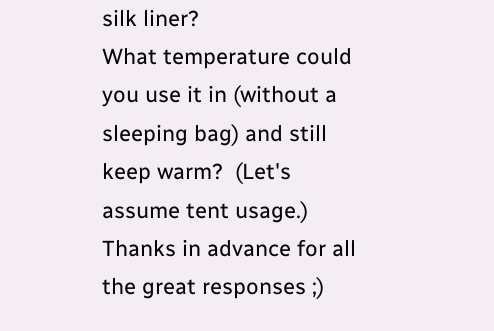silk liner?
What temperature could you use it in (without a sleeping bag) and still keep warm?  (Let's assume tent usage.)
Thanks in advance for all the great responses ;)